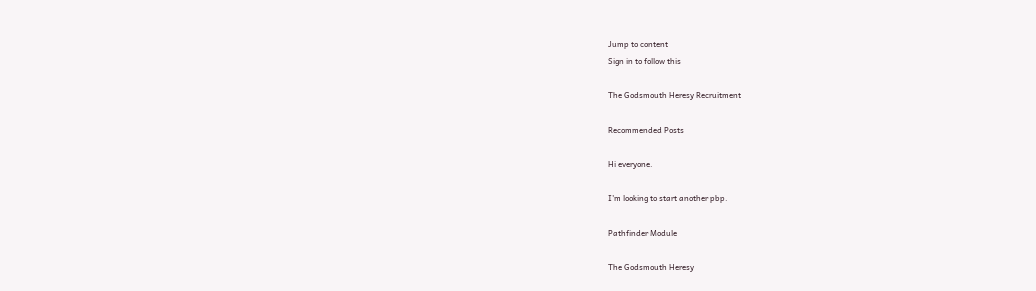Jump to content
Sign in to follow this

The Godsmouth Heresy Recruitment

Recommended Posts

Hi everyone.

I'm looking to start another pbp.

Pathfinder Module

The Godsmouth Heresy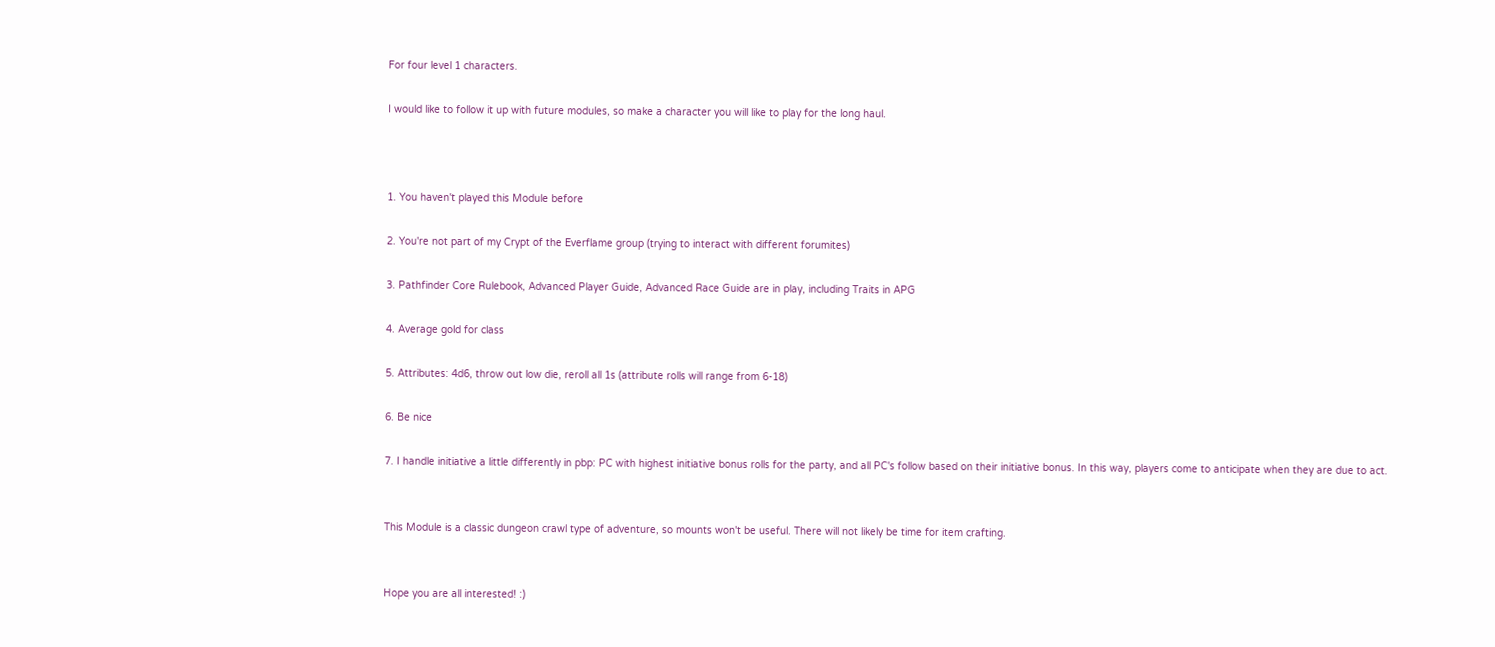For four level 1 characters.

I would like to follow it up with future modules, so make a character you will like to play for the long haul.



1. You haven't played this Module before

2. You're not part of my Crypt of the Everflame group (trying to interact with different forumites)

3. Pathfinder Core Rulebook, Advanced Player Guide, Advanced Race Guide are in play, including Traits in APG

4. Average gold for class

5. Attributes: 4d6, throw out low die, reroll all 1s (attribute rolls will range from 6-18)

6. Be nice

7. I handle initiative a little differently in pbp: PC with highest initiative bonus rolls for the party, and all PC's follow based on their initiative bonus. In this way, players come to anticipate when they are due to act.


This Module is a classic dungeon crawl type of adventure, so mounts won't be useful. There will not likely be time for item crafting.


Hope you are all interested! :)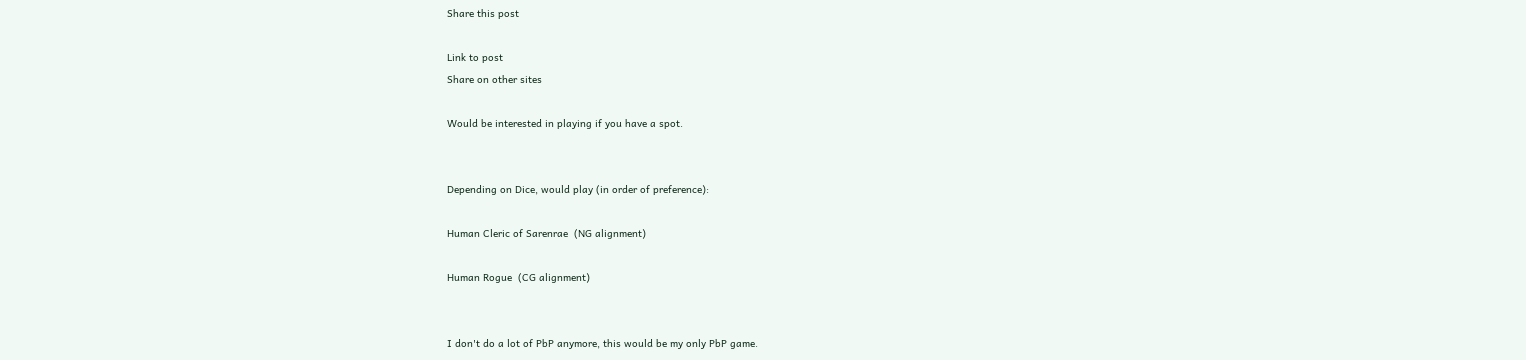Share this post

Link to post
Share on other sites

Would be interested in playing if you have a spot.


Depending on Dice, would play (in order of preference):

Human Cleric of Sarenrae  (NG alignment)

Human Rogue  (CG alignment)


I don't do a lot of PbP anymore, this would be my only PbP game.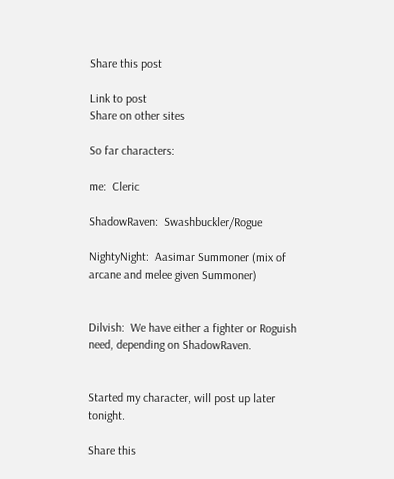Share this post

Link to post
Share on other sites

So far characters:

me:  Cleric

ShadowRaven:  Swashbuckler/Rogue

NightyNight:  Aasimar Summoner (mix of arcane and melee given Summoner)


Dilvish:  We have either a fighter or Roguish need, depending on ShadowRaven.


Started my character, will post up later tonight.

Share this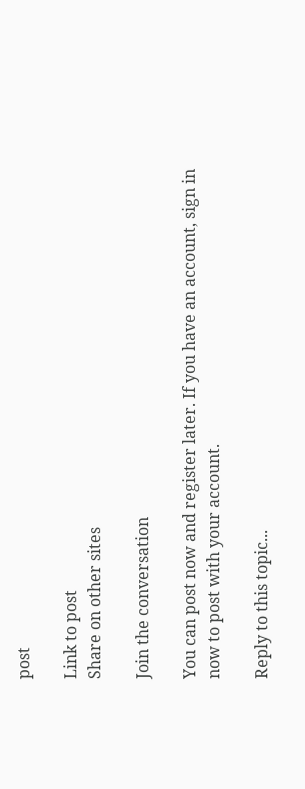post

Link to post
Share on other sites

Join the conversation

You can post now and register later. If you have an account, sign in now to post with your account.

Reply to this topic...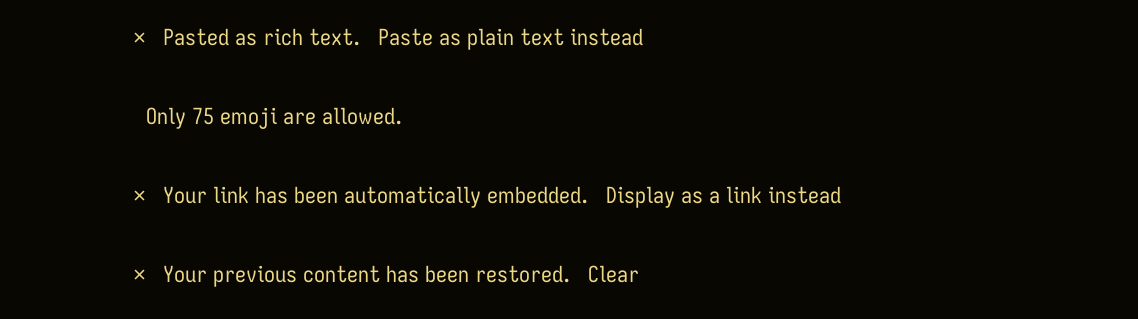×   Pasted as rich text.   Paste as plain text instead

  Only 75 emoji are allowed.

×   Your link has been automatically embedded.   Display as a link instead

×   Your previous content has been restored.   Clear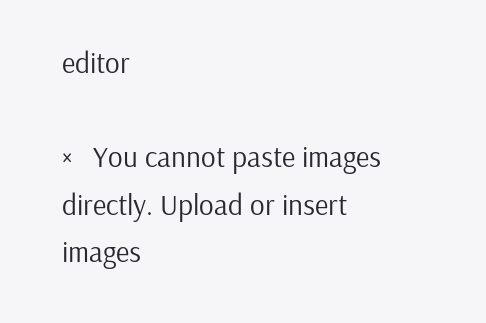editor

×   You cannot paste images directly. Upload or insert images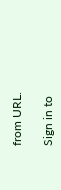from URL.

Sign in to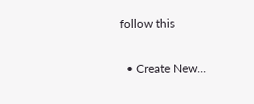follow this

  • Create New...